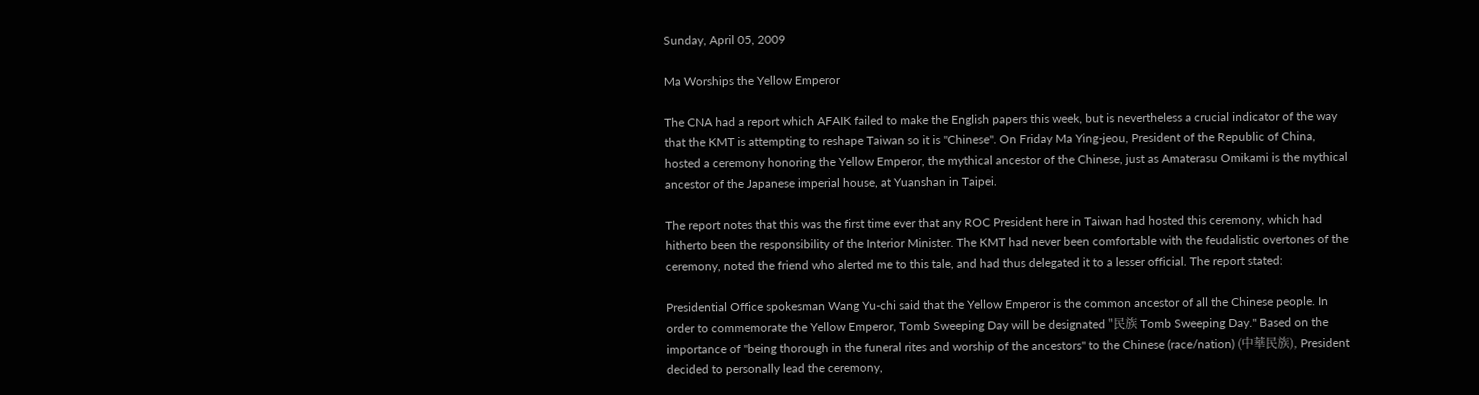Sunday, April 05, 2009

Ma Worships the Yellow Emperor

The CNA had a report which AFAIK failed to make the English papers this week, but is nevertheless a crucial indicator of the way that the KMT is attempting to reshape Taiwan so it is "Chinese". On Friday Ma Ying-jeou, President of the Republic of China, hosted a ceremony honoring the Yellow Emperor, the mythical ancestor of the Chinese, just as Amaterasu Omikami is the mythical ancestor of the Japanese imperial house, at Yuanshan in Taipei.

The report notes that this was the first time ever that any ROC President here in Taiwan had hosted this ceremony, which had hitherto been the responsibility of the Interior Minister. The KMT had never been comfortable with the feudalistic overtones of the ceremony, noted the friend who alerted me to this tale, and had thus delegated it to a lesser official. The report stated:

Presidential Office spokesman Wang Yu-chi said that the Yellow Emperor is the common ancestor of all the Chinese people. In order to commemorate the Yellow Emperor, Tomb Sweeping Day will be designated "民族 Tomb Sweeping Day." Based on the importance of "being thorough in the funeral rites and worship of the ancestors" to the Chinese (race/nation) (中華民族), President decided to personally lead the ceremony,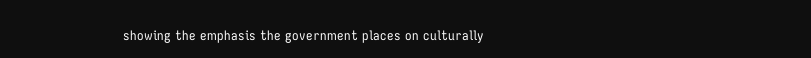showing the emphasis the government places on culturally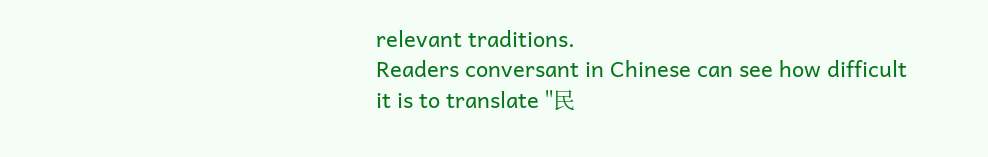relevant traditions.
Readers conversant in Chinese can see how difficult it is to translate "民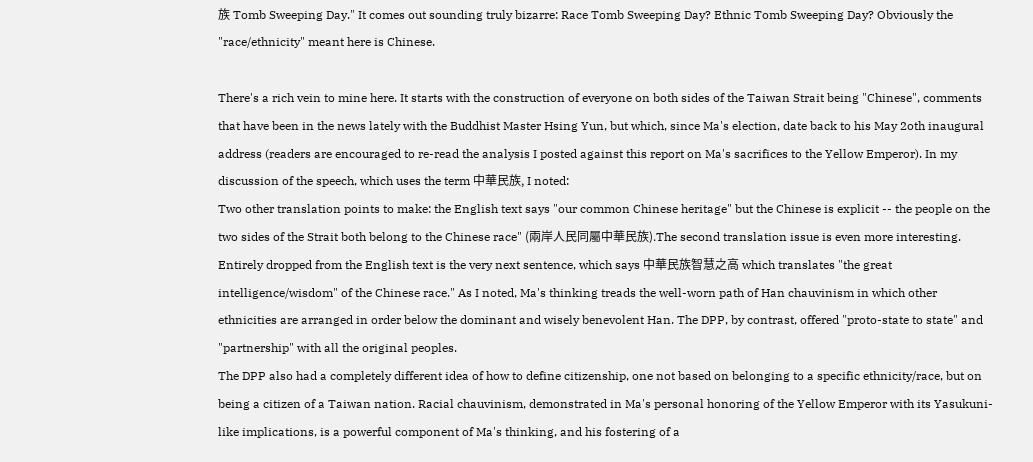族 Tomb Sweeping Day." It comes out sounding truly bizarre: Race Tomb Sweeping Day? Ethnic Tomb Sweeping Day? Obviously the "race/ethnicity" meant here is Chinese.

There's a rich vein to mine here. It starts with the construction of everyone on both sides of the Taiwan Strait being "Chinese", comments that have been in the news lately with the Buddhist Master Hsing Yun, but which, since Ma's election, date back to his May 2oth inaugural address (readers are encouraged to re-read the analysis I posted against this report on Ma's sacrifices to the Yellow Emperor). In my discussion of the speech, which uses the term 中華民族, I noted:
Two other translation points to make: the English text says "our common Chinese heritage" but the Chinese is explicit -- the people on the two sides of the Strait both belong to the Chinese race" (兩岸人民同屬中華民族).The second translation issue is even more interesting. Entirely dropped from the English text is the very next sentence, which says 中華民族智慧之高 which translates "the great intelligence/wisdom" of the Chinese race." As I noted, Ma's thinking treads the well-worn path of Han chauvinism in which other ethnicities are arranged in order below the dominant and wisely benevolent Han. The DPP, by contrast, offered "proto-state to state" and "partnership" with all the original peoples.
The DPP also had a completely different idea of how to define citizenship, one not based on belonging to a specific ethnicity/race, but on being a citizen of a Taiwan nation. Racial chauvinism, demonstrated in Ma's personal honoring of the Yellow Emperor with its Yasukuni-like implications, is a powerful component of Ma's thinking, and his fostering of a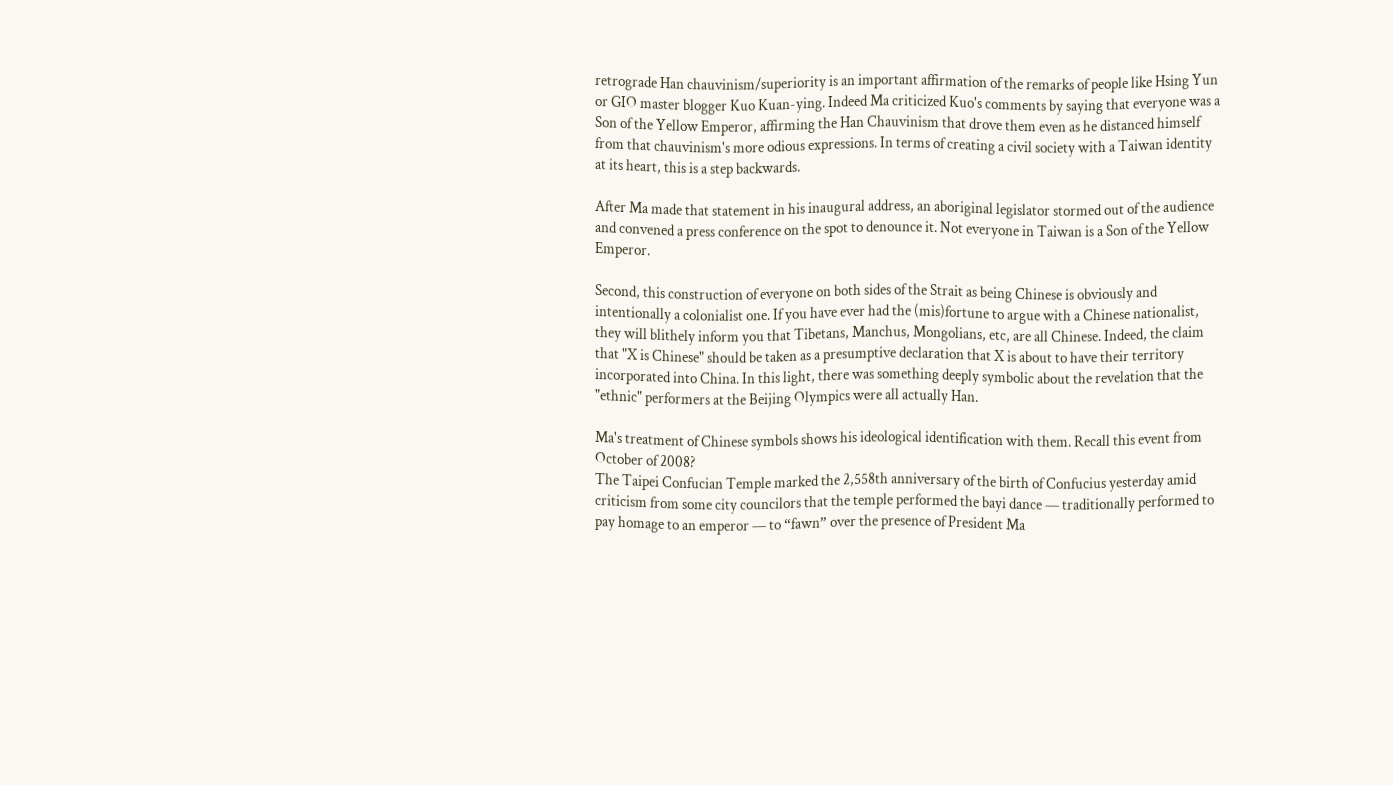retrograde Han chauvinism/superiority is an important affirmation of the remarks of people like Hsing Yun or GIO master blogger Kuo Kuan-ying. Indeed Ma criticized Kuo's comments by saying that everyone was a Son of the Yellow Emperor, affirming the Han Chauvinism that drove them even as he distanced himself from that chauvinism's more odious expressions. In terms of creating a civil society with a Taiwan identity at its heart, this is a step backwards.

After Ma made that statement in his inaugural address, an aboriginal legislator stormed out of the audience and convened a press conference on the spot to denounce it. Not everyone in Taiwan is a Son of the Yellow Emperor.

Second, this construction of everyone on both sides of the Strait as being Chinese is obviously and intentionally a colonialist one. If you have ever had the (mis)fortune to argue with a Chinese nationalist, they will blithely inform you that Tibetans, Manchus, Mongolians, etc, are all Chinese. Indeed, the claim that "X is Chinese" should be taken as a presumptive declaration that X is about to have their territory incorporated into China. In this light, there was something deeply symbolic about the revelation that the "ethnic" performers at the Beijing Olympics were all actually Han.

Ma's treatment of Chinese symbols shows his ideological identification with them. Recall this event from October of 2008?
The Taipei Confucian Temple marked the 2,558th anniversary of the birth of Confucius yesterday amid criticism from some city councilors that the temple performed the bayi dance — traditionally performed to pay homage to an emperor — to “fawn” over the presence of President Ma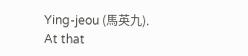Ying-jeou (馬英九).
At that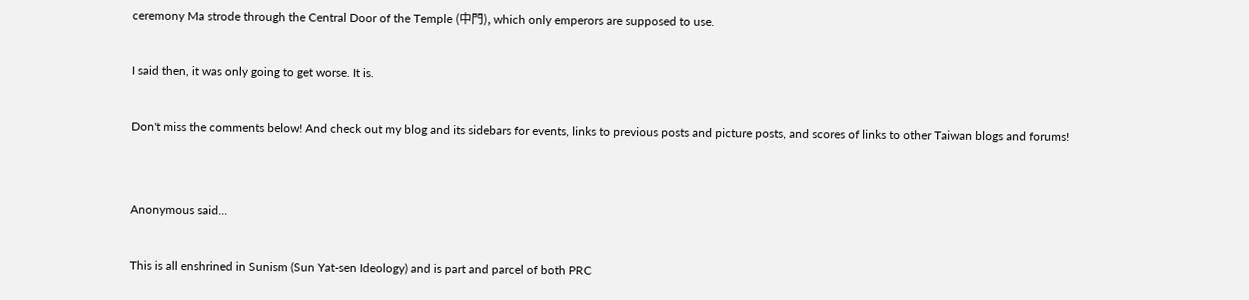ceremony Ma strode through the Central Door of the Temple (中門), which only emperors are supposed to use.

I said then, it was only going to get worse. It is.

Don't miss the comments below! And check out my blog and its sidebars for events, links to previous posts and picture posts, and scores of links to other Taiwan blogs and forums!


Anonymous said...

This is all enshrined in Sunism (Sun Yat-sen Ideology) and is part and parcel of both PRC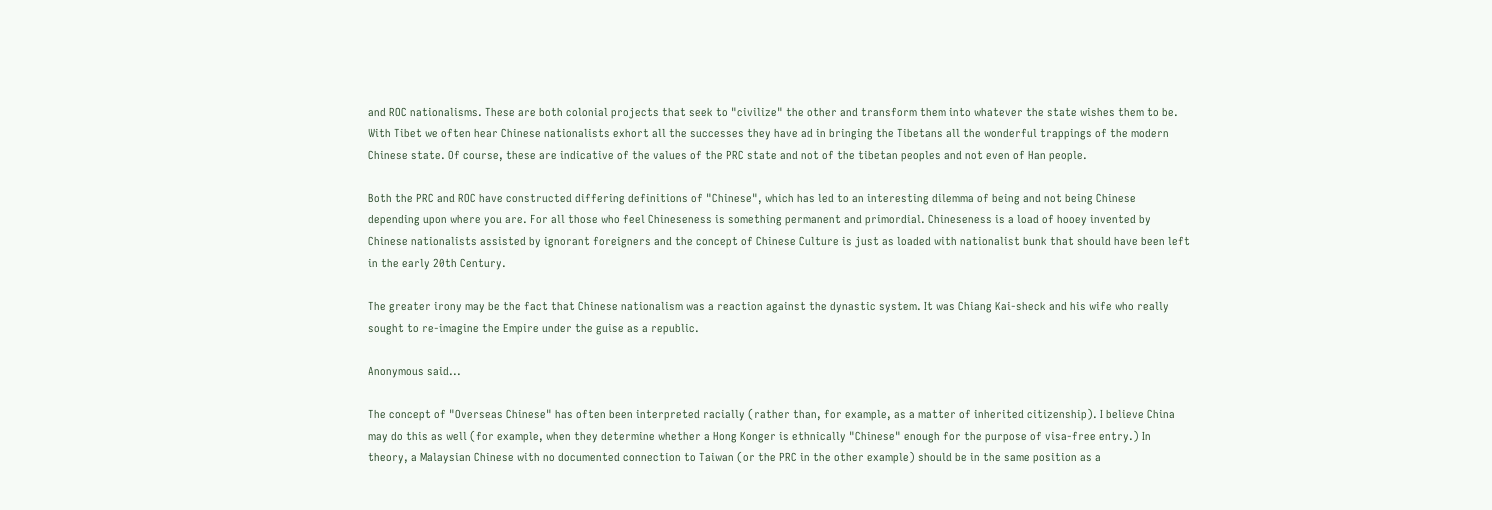and ROC nationalisms. These are both colonial projects that seek to "civilize" the other and transform them into whatever the state wishes them to be. With Tibet we often hear Chinese nationalists exhort all the successes they have ad in bringing the Tibetans all the wonderful trappings of the modern Chinese state. Of course, these are indicative of the values of the PRC state and not of the tibetan peoples and not even of Han people.

Both the PRC and ROC have constructed differing definitions of "Chinese", which has led to an interesting dilemma of being and not being Chinese depending upon where you are. For all those who feel Chineseness is something permanent and primordial. Chineseness is a load of hooey invented by Chinese nationalists assisted by ignorant foreigners and the concept of Chinese Culture is just as loaded with nationalist bunk that should have been left in the early 20th Century.

The greater irony may be the fact that Chinese nationalism was a reaction against the dynastic system. It was Chiang Kai-sheck and his wife who really sought to re-imagine the Empire under the guise as a republic.

Anonymous said...

The concept of "Overseas Chinese" has often been interpreted racially (rather than, for example, as a matter of inherited citizenship). I believe China may do this as well (for example, when they determine whether a Hong Konger is ethnically "Chinese" enough for the purpose of visa-free entry.) In theory, a Malaysian Chinese with no documented connection to Taiwan (or the PRC in the other example) should be in the same position as a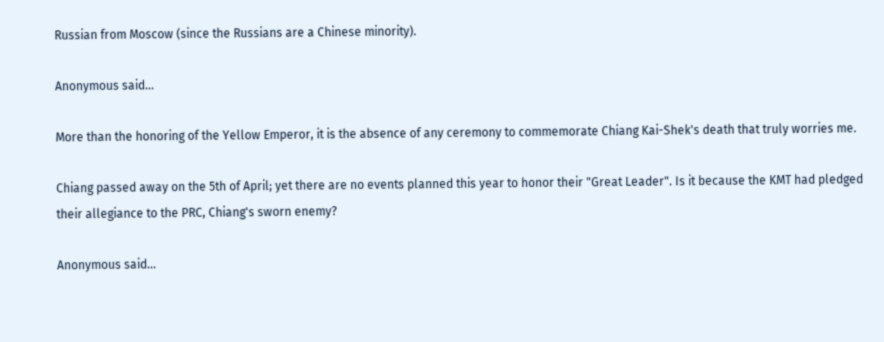Russian from Moscow (since the Russians are a Chinese minority).

Anonymous said...

More than the honoring of the Yellow Emperor, it is the absence of any ceremony to commemorate Chiang Kai-Shek's death that truly worries me.

Chiang passed away on the 5th of April; yet there are no events planned this year to honor their "Great Leader". Is it because the KMT had pledged their allegiance to the PRC, Chiang's sworn enemy?

Anonymous said...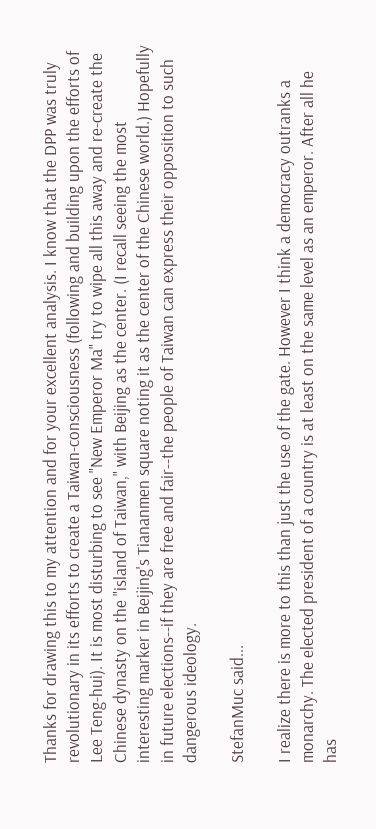Thanks for drawing this to my attention and for your excellent analysis. I know that the DPP was truly revolutionary in its efforts to create a Taiwan-consciousness (following and building upon the efforts of Lee Teng-hui). It is most disturbing to see "New Emperor Ma" try to wipe all this away and re-create the Chinese dynasty on the "island of Taiwan," with Beijing as the center. (I recall seeing the most interesting marker in Beijing's Tiananmen square noting it as the center of the Chinese world.) Hopefully in future elections--if they are free and fair--the people of Taiwan can express their opposition to such dangerous ideology.

StefanMuc said...

I realize there is more to this than just the use of the gate. However I think a democracy outranks a monarchy. The elected president of a country is at least on the same level as an emperor. After all he has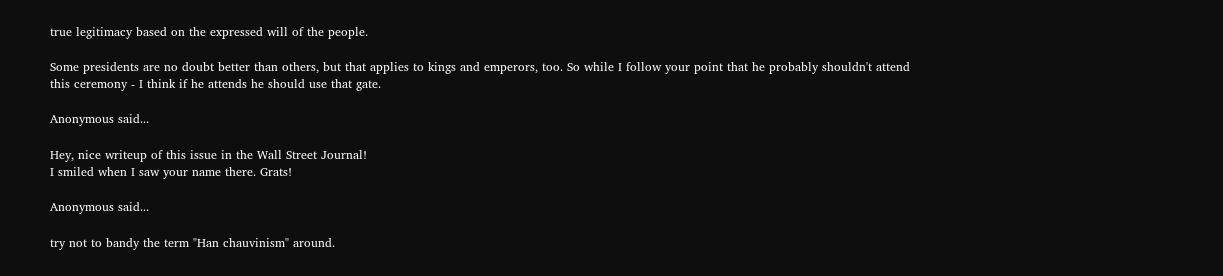true legitimacy based on the expressed will of the people.

Some presidents are no doubt better than others, but that applies to kings and emperors, too. So while I follow your point that he probably shouldn't attend this ceremony - I think if he attends he should use that gate.

Anonymous said...

Hey, nice writeup of this issue in the Wall Street Journal!
I smiled when I saw your name there. Grats!

Anonymous said...

try not to bandy the term "Han chauvinism" around.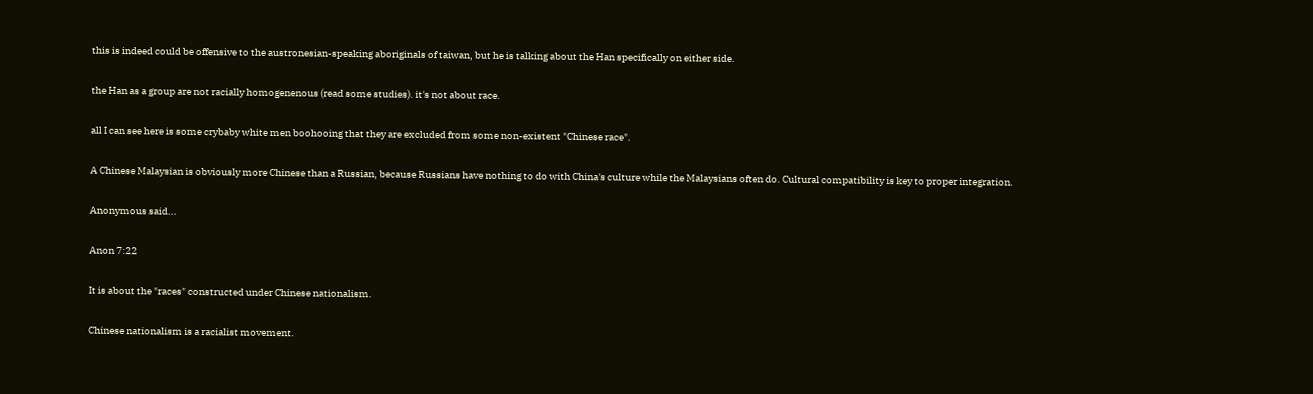this is indeed could be offensive to the austronesian-speaking aboriginals of taiwan, but he is talking about the Han specifically on either side.

the Han as a group are not racially homogenenous (read some studies). it's not about race.

all I can see here is some crybaby white men boohooing that they are excluded from some non-existent "Chinese race".

A Chinese Malaysian is obviously more Chinese than a Russian, because Russians have nothing to do with China's culture while the Malaysians often do. Cultural compatibility is key to proper integration.

Anonymous said...

Anon 7:22

It is about the "races" constructed under Chinese nationalism.

Chinese nationalism is a racialist movement.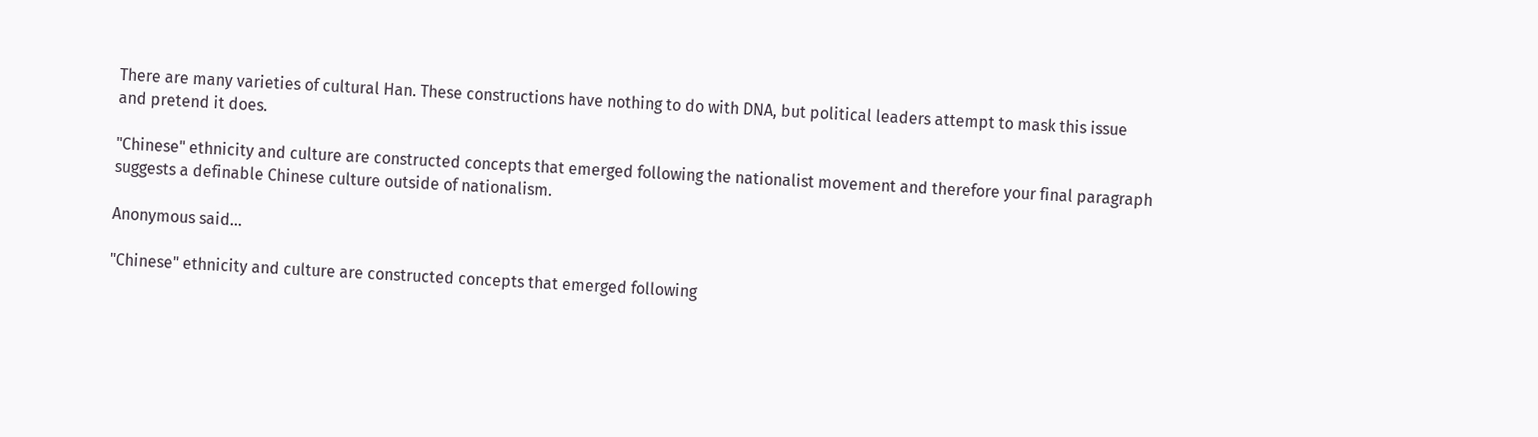There are many varieties of cultural Han. These constructions have nothing to do with DNA, but political leaders attempt to mask this issue and pretend it does.

"Chinese" ethnicity and culture are constructed concepts that emerged following the nationalist movement and therefore your final paragraph suggests a definable Chinese culture outside of nationalism.

Anonymous said...

"Chinese" ethnicity and culture are constructed concepts that emerged following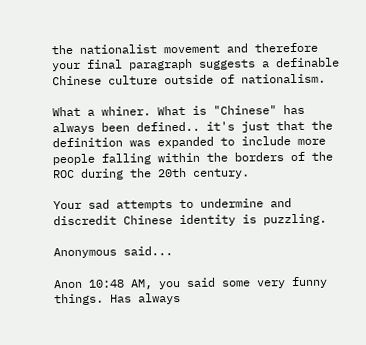the nationalist movement and therefore your final paragraph suggests a definable Chinese culture outside of nationalism.

What a whiner. What is "Chinese" has always been defined.. it's just that the definition was expanded to include more people falling within the borders of the ROC during the 20th century.

Your sad attempts to undermine and discredit Chinese identity is puzzling.

Anonymous said...

Anon 10:48 AM, you said some very funny things. Has always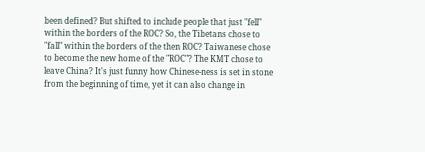been defined? But shifted to include people that just "fell" within the borders of the ROC? So, the Tibetans chose to "fall" within the borders of the then ROC? Taiwanese chose to become the new home of the "ROC"? The KMT chose to leave China? It's just funny how Chinese-ness is set in stone from the beginning of time, yet it can also change in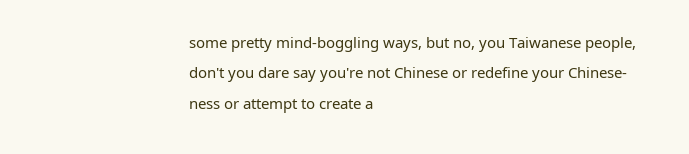some pretty mind-boggling ways, but no, you Taiwanese people, don't you dare say you're not Chinese or redefine your Chinese-ness or attempt to create a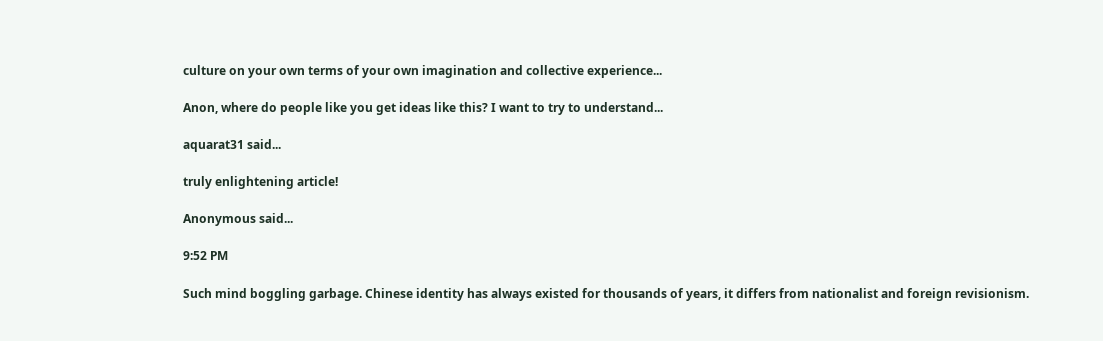culture on your own terms of your own imagination and collective experience...

Anon, where do people like you get ideas like this? I want to try to understand...

aquarat31 said...

truly enlightening article!

Anonymous said...

9:52 PM

Such mind boggling garbage. Chinese identity has always existed for thousands of years, it differs from nationalist and foreign revisionism.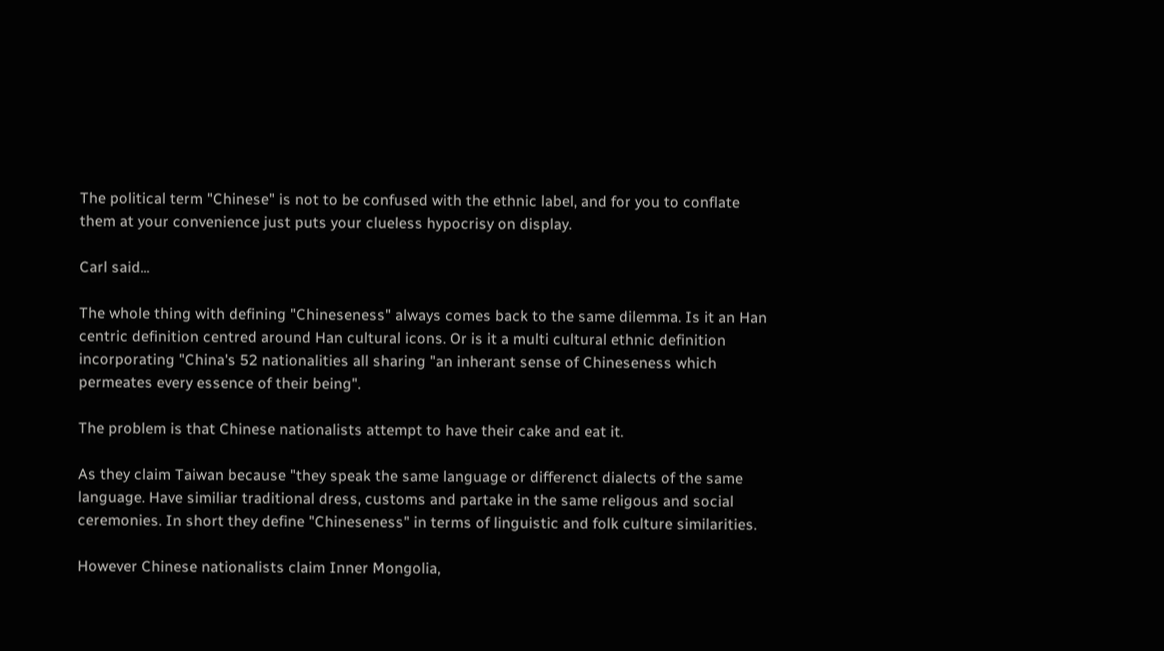The political term "Chinese" is not to be confused with the ethnic label, and for you to conflate them at your convenience just puts your clueless hypocrisy on display.

Carl said...

The whole thing with defining "Chineseness" always comes back to the same dilemma. Is it an Han centric definition centred around Han cultural icons. Or is it a multi cultural ethnic definition incorporating "China's 52 nationalities all sharing "an inherant sense of Chineseness which permeates every essence of their being".

The problem is that Chinese nationalists attempt to have their cake and eat it.

As they claim Taiwan because "they speak the same language or differenct dialects of the same language. Have similiar traditional dress, customs and partake in the same religous and social ceremonies. In short they define "Chineseness" in terms of linguistic and folk culture similarities.

However Chinese nationalists claim Inner Mongolia,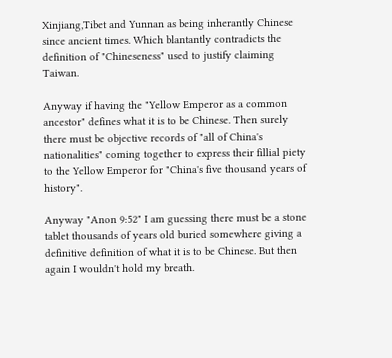Xinjiang,Tibet and Yunnan as being inherantly Chinese since ancient times. Which blantantly contradicts the definition of "Chineseness" used to justify claiming Taiwan.

Anyway if having the "Yellow Emperor as a common ancestor" defines what it is to be Chinese. Then surely there must be objective records of "all of China's nationalities" coming together to express their fillial piety to the Yellow Emperor for "China's five thousand years of history".

Anyway "Anon 9:52" I am guessing there must be a stone tablet thousands of years old buried somewhere giving a definitive definition of what it is to be Chinese. But then again I wouldn't hold my breath.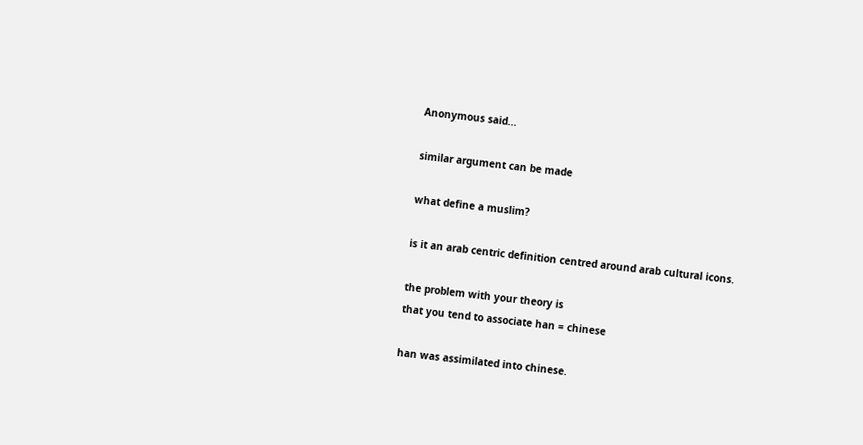Anonymous said...

similar argument can be made

what define a muslim?

is it an arab centric definition centred around arab cultural icons.

the problem with your theory is
that you tend to associate han = chinese

han was assimilated into chinese.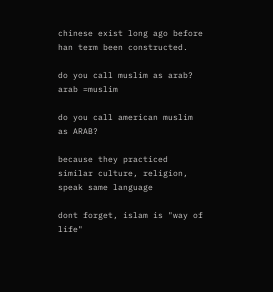chinese exist long ago before han term been constructed.

do you call muslim as arab?
arab =muslim

do you call american muslim as ARAB?

because they practiced similar culture, religion, speak same language

dont forget, islam is "way of life"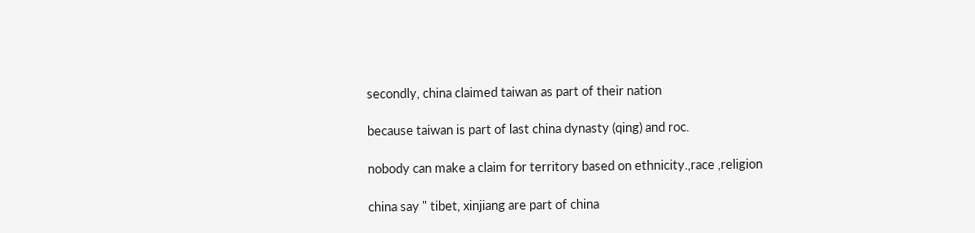secondly, china claimed taiwan as part of their nation

because taiwan is part of last china dynasty (qing) and roc.

nobody can make a claim for territory based on ethnicity.,race ,religion

china say " tibet, xinjiang are part of china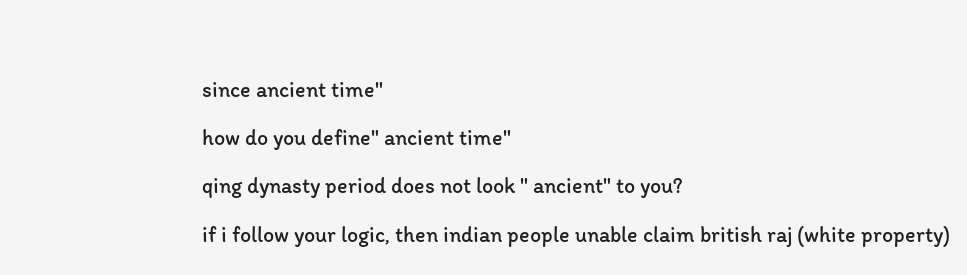since ancient time"

how do you define" ancient time"

qing dynasty period does not look " ancient" to you?

if i follow your logic, then indian people unable claim british raj (white property)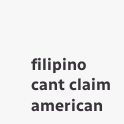filipino cant claim american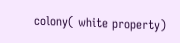colony( white property)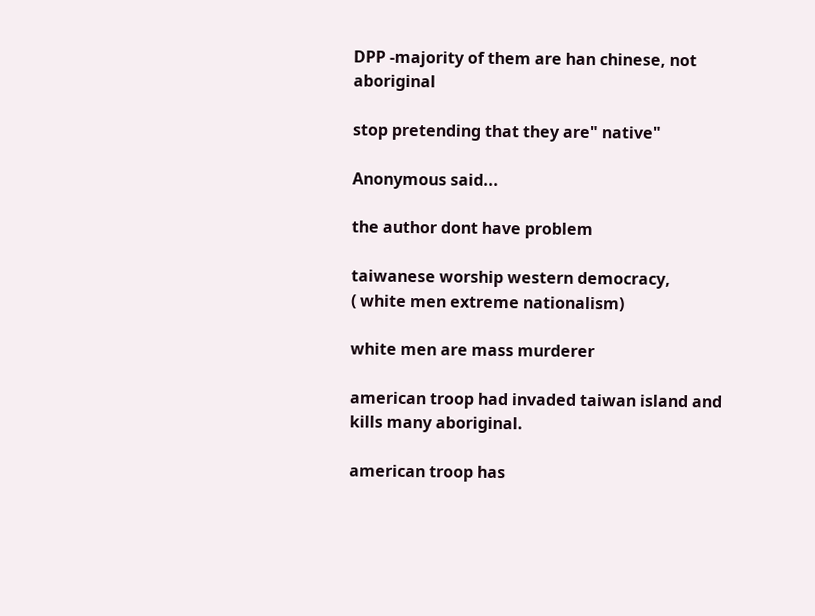DPP -majority of them are han chinese, not aboriginal

stop pretending that they are" native"

Anonymous said...

the author dont have problem

taiwanese worship western democracy,
( white men extreme nationalism)

white men are mass murderer

american troop had invaded taiwan island and kills many aboriginal.

american troop has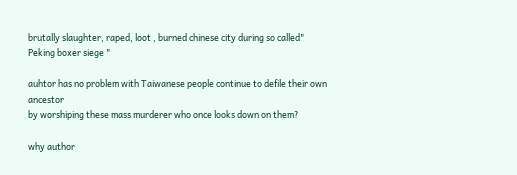brutally slaughter, raped, loot , burned chinese city during so called" Peking boxer siege "

auhtor has no problem with Taiwanese people continue to defile their own ancestor
by worshiping these mass murderer who once looks down on them?

why author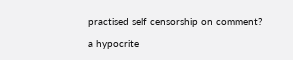practised self censorship on comment?

a hypocrite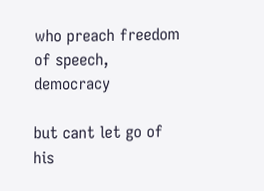who preach freedom of speech, democracy

but cant let go of his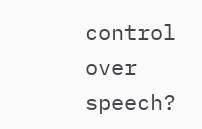control over speech?